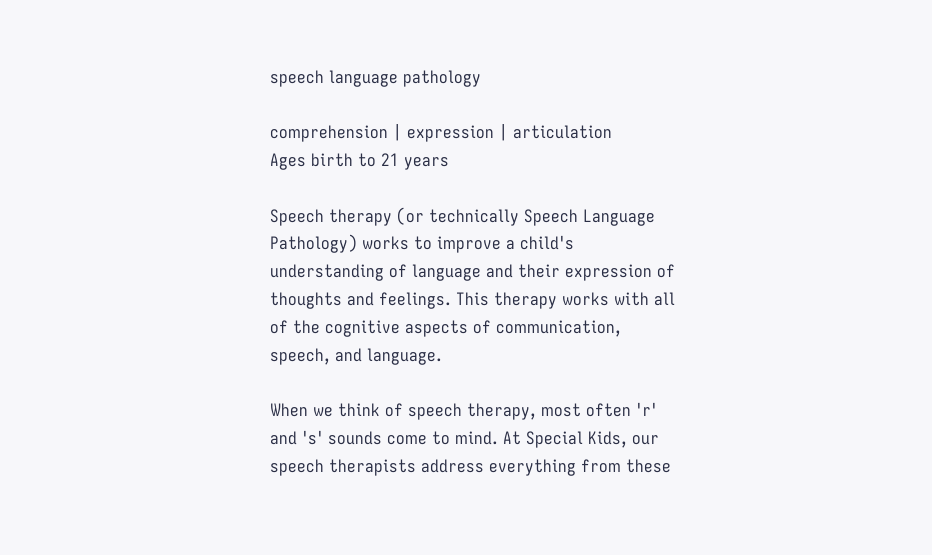speech language pathology

comprehension | expression | articulation
Ages birth to 21 years

Speech therapy (or technically Speech Language Pathology) works to improve a child's understanding of language and their expression of thoughts and feelings. This therapy works with all of the cognitive aspects of communication, speech, and language.

When we think of speech therapy, most often 'r' and 's' sounds come to mind. At Special Kids, our speech therapists address everything from these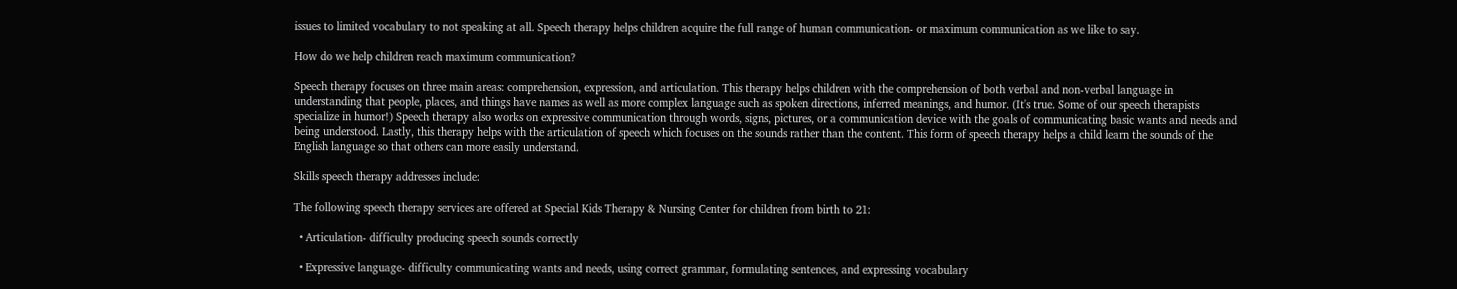issues to limited vocabulary to not speaking at all. Speech therapy helps children acquire the full range of human communication- or maximum communication as we like to say.

How do we help children reach maximum communication?

Speech therapy focuses on three main areas: comprehension, expression, and articulation. This therapy helps children with the comprehension of both verbal and non-verbal language in understanding that people, places, and things have names as well as more complex language such as spoken directions, inferred meanings, and humor. (It's true. Some of our speech therapists specialize in humor!) Speech therapy also works on expressive communication through words, signs, pictures, or a communication device with the goals of communicating basic wants and needs and being understood. Lastly, this therapy helps with the articulation of speech which focuses on the sounds rather than the content. This form of speech therapy helps a child learn the sounds of the English language so that others can more easily understand.

Skills speech therapy addresses include:

The following speech therapy services are offered at Special Kids Therapy & Nursing Center for children from birth to 21:

  • Articulation- difficulty producing speech sounds correctly

  • Expressive language- difficulty communicating wants and needs, using correct grammar, formulating sentences, and expressing vocabulary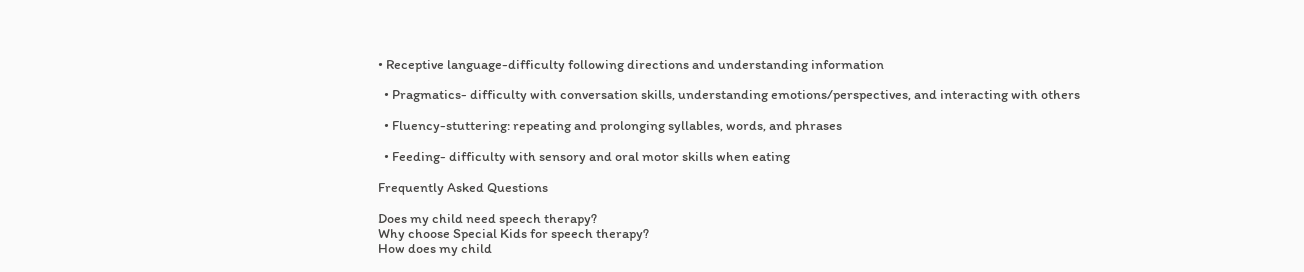• Receptive language-difficulty following directions and understanding information

  • Pragmatics- difficulty with conversation skills, understanding emotions/perspectives, and interacting with others

  • Fluency-stuttering: repeating and prolonging syllables, words, and phrases

  • Feeding- difficulty with sensory and oral motor skills when eating

Frequently Asked Questions

Does my child need speech therapy?
Why choose Special Kids for speech therapy?
How does my child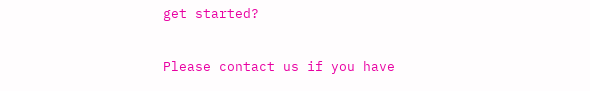get started?

Please contact us if you have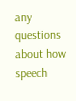any questions about how speech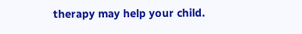therapy may help your child.